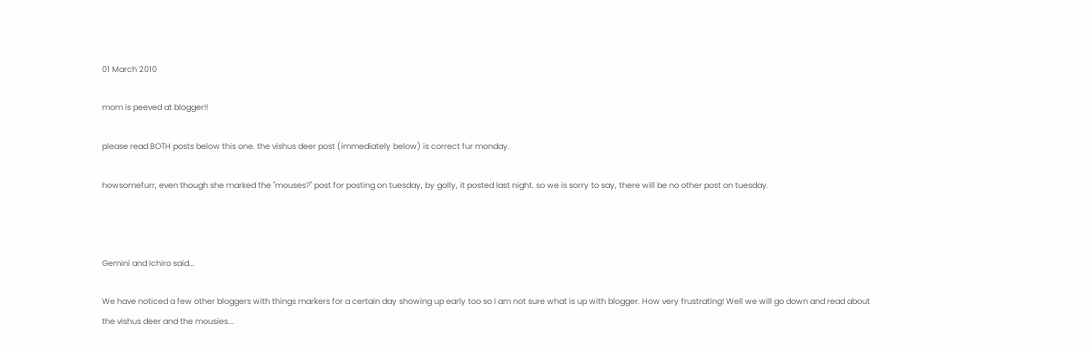01 March 2010

mom is peeved at blogger!!

please read BOTH posts below this one. the vishus deer post (immediately below) is correct fur monday.

howsomefurr, even though she marked the "mouses?" post for posting on tuesday, by golly, it posted last night. so we is sorry to say, there will be no other post on tuesday.



Gemini and Ichiro said...

We have noticed a few other bloggers with things markers for a certain day showing up early too so I am not sure what is up with blogger. How very frustrating! Well we will go down and read about the vishus deer and the mousies...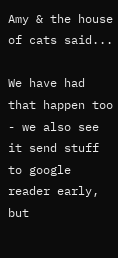Amy & the house of cats said...

We have had that happen too - we also see it send stuff to google reader early, but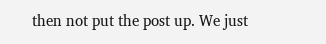then not put the post up. We just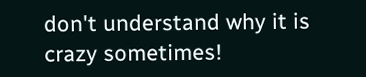don't understand why it is crazy sometimes!